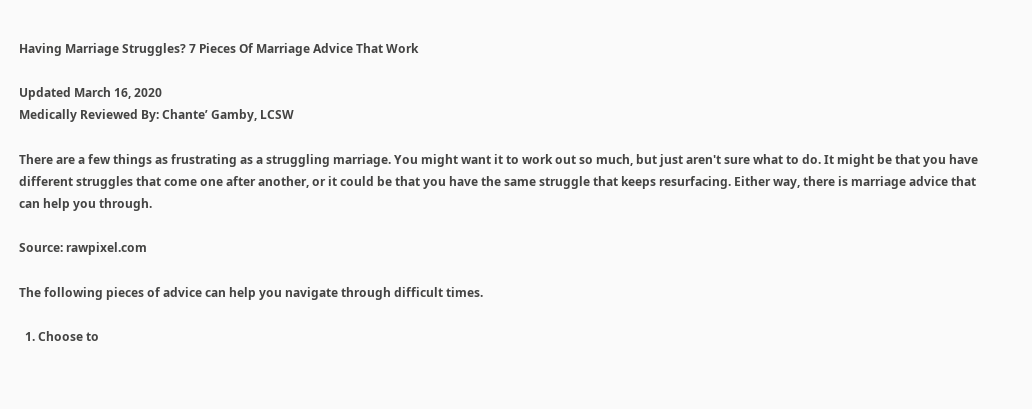Having Marriage Struggles? 7 Pieces Of Marriage Advice That Work

Updated March 16, 2020
Medically Reviewed By: Chante’ Gamby, LCSW

There are a few things as frustrating as a struggling marriage. You might want it to work out so much, but just aren't sure what to do. It might be that you have different struggles that come one after another, or it could be that you have the same struggle that keeps resurfacing. Either way, there is marriage advice that can help you through.

Source: rawpixel.com

The following pieces of advice can help you navigate through difficult times.

  1. Choose to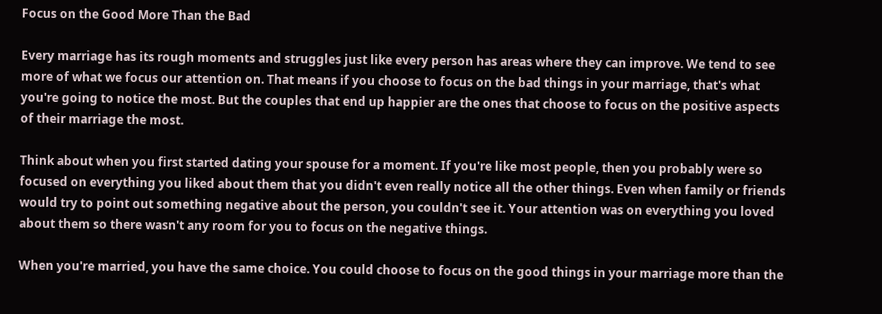Focus on the Good More Than the Bad

Every marriage has its rough moments and struggles just like every person has areas where they can improve. We tend to see more of what we focus our attention on. That means if you choose to focus on the bad things in your marriage, that's what you're going to notice the most. But the couples that end up happier are the ones that choose to focus on the positive aspects of their marriage the most.

Think about when you first started dating your spouse for a moment. If you're like most people, then you probably were so focused on everything you liked about them that you didn't even really notice all the other things. Even when family or friends would try to point out something negative about the person, you couldn't see it. Your attention was on everything you loved about them so there wasn't any room for you to focus on the negative things.

When you're married, you have the same choice. You could choose to focus on the good things in your marriage more than the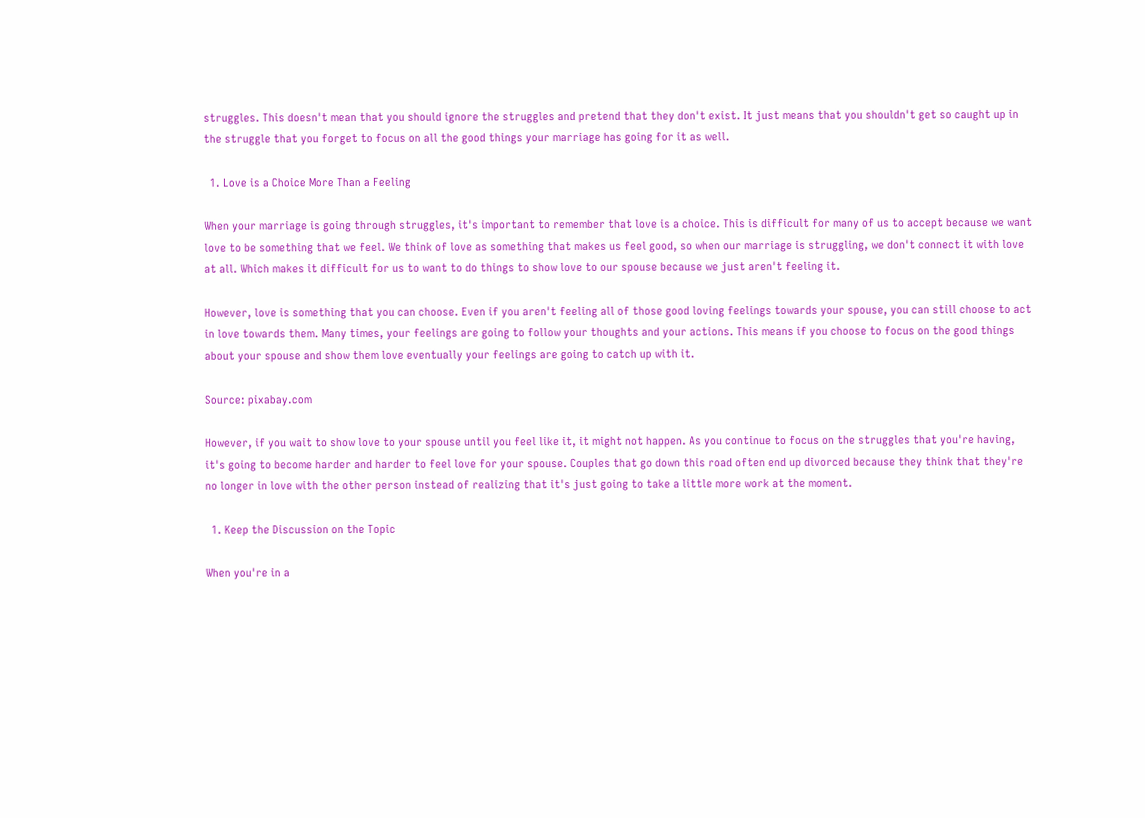struggles. This doesn't mean that you should ignore the struggles and pretend that they don't exist. It just means that you shouldn't get so caught up in the struggle that you forget to focus on all the good things your marriage has going for it as well.

  1. Love is a Choice More Than a Feeling

When your marriage is going through struggles, it's important to remember that love is a choice. This is difficult for many of us to accept because we want love to be something that we feel. We think of love as something that makes us feel good, so when our marriage is struggling, we don't connect it with love at all. Which makes it difficult for us to want to do things to show love to our spouse because we just aren't feeling it.

However, love is something that you can choose. Even if you aren't feeling all of those good loving feelings towards your spouse, you can still choose to act in love towards them. Many times, your feelings are going to follow your thoughts and your actions. This means if you choose to focus on the good things about your spouse and show them love eventually your feelings are going to catch up with it.

Source: pixabay.com

However, if you wait to show love to your spouse until you feel like it, it might not happen. As you continue to focus on the struggles that you're having, it's going to become harder and harder to feel love for your spouse. Couples that go down this road often end up divorced because they think that they're no longer in love with the other person instead of realizing that it's just going to take a little more work at the moment.

  1. Keep the Discussion on the Topic

When you're in a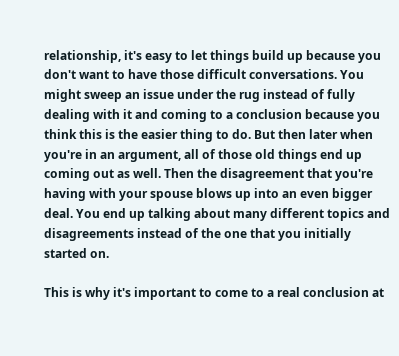relationship, it's easy to let things build up because you don't want to have those difficult conversations. You might sweep an issue under the rug instead of fully dealing with it and coming to a conclusion because you think this is the easier thing to do. But then later when you're in an argument, all of those old things end up coming out as well. Then the disagreement that you're having with your spouse blows up into an even bigger deal. You end up talking about many different topics and disagreements instead of the one that you initially started on.

This is why it's important to come to a real conclusion at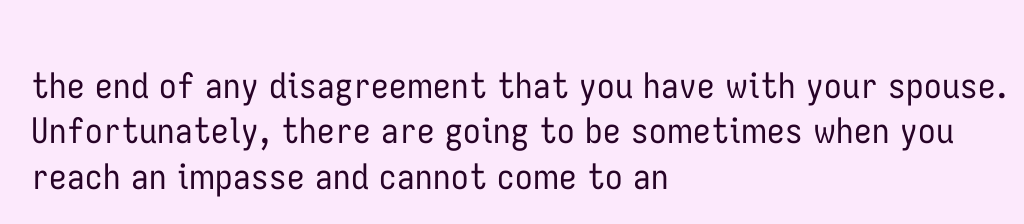the end of any disagreement that you have with your spouse. Unfortunately, there are going to be sometimes when you reach an impasse and cannot come to an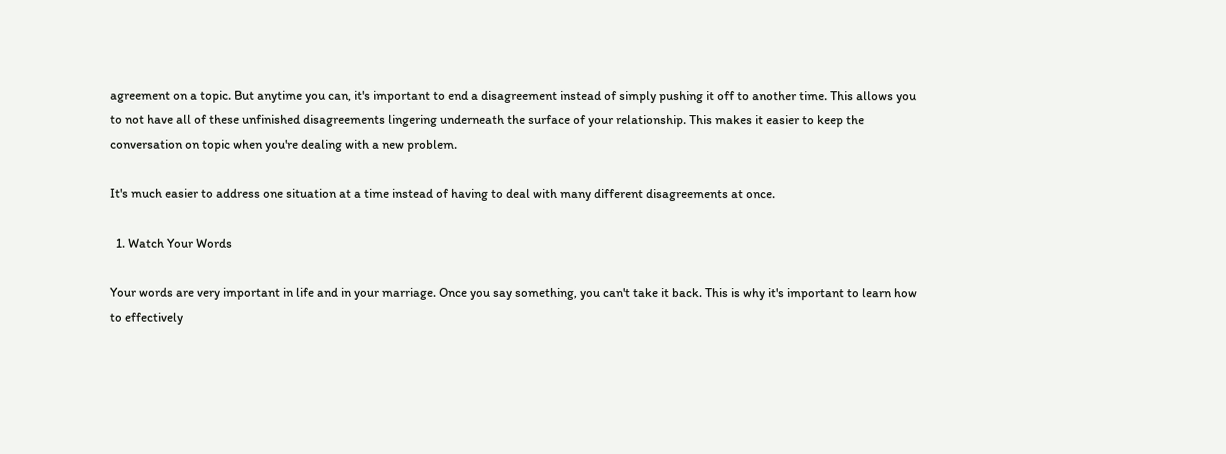agreement on a topic. But anytime you can, it's important to end a disagreement instead of simply pushing it off to another time. This allows you to not have all of these unfinished disagreements lingering underneath the surface of your relationship. This makes it easier to keep the conversation on topic when you're dealing with a new problem.

It's much easier to address one situation at a time instead of having to deal with many different disagreements at once.

  1. Watch Your Words

Your words are very important in life and in your marriage. Once you say something, you can't take it back. This is why it's important to learn how to effectively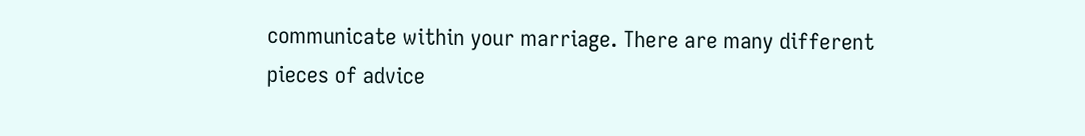communicate within your marriage. There are many different pieces of advice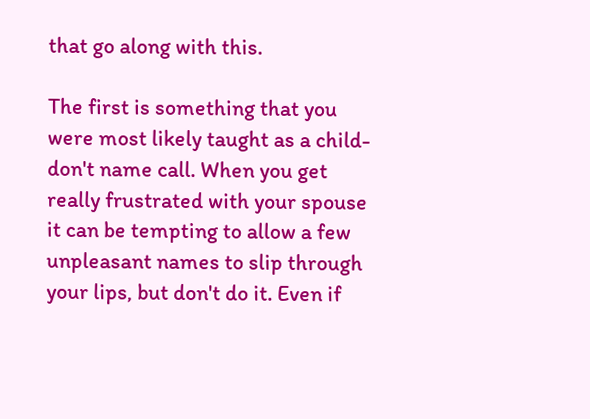that go along with this.

The first is something that you were most likely taught as a child-don't name call. When you get really frustrated with your spouse it can be tempting to allow a few unpleasant names to slip through your lips, but don't do it. Even if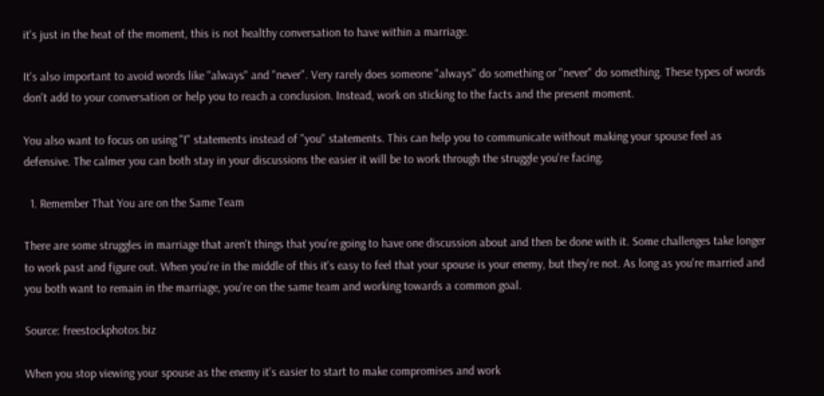it's just in the heat of the moment, this is not healthy conversation to have within a marriage.

It's also important to avoid words like "always" and "never". Very rarely does someone "always" do something or "never" do something. These types of words don't add to your conversation or help you to reach a conclusion. Instead, work on sticking to the facts and the present moment.

You also want to focus on using "I" statements instead of "you" statements. This can help you to communicate without making your spouse feel as defensive. The calmer you can both stay in your discussions the easier it will be to work through the struggle you're facing.

  1. Remember That You are on the Same Team

There are some struggles in marriage that aren't things that you're going to have one discussion about and then be done with it. Some challenges take longer to work past and figure out. When you're in the middle of this it's easy to feel that your spouse is your enemy, but they're not. As long as you're married and you both want to remain in the marriage, you're on the same team and working towards a common goal.

Source: freestockphotos.biz

When you stop viewing your spouse as the enemy it's easier to start to make compromises and work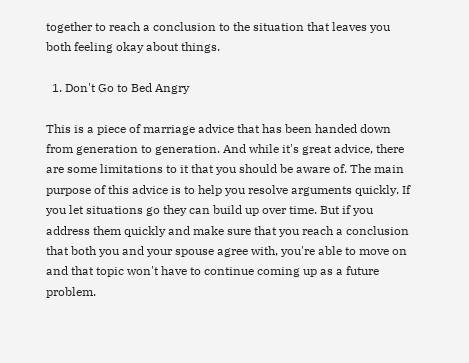together to reach a conclusion to the situation that leaves you both feeling okay about things.

  1. Don't Go to Bed Angry

This is a piece of marriage advice that has been handed down from generation to generation. And while it's great advice, there are some limitations to it that you should be aware of. The main purpose of this advice is to help you resolve arguments quickly. If you let situations go they can build up over time. But if you address them quickly and make sure that you reach a conclusion that both you and your spouse agree with, you're able to move on and that topic won't have to continue coming up as a future problem.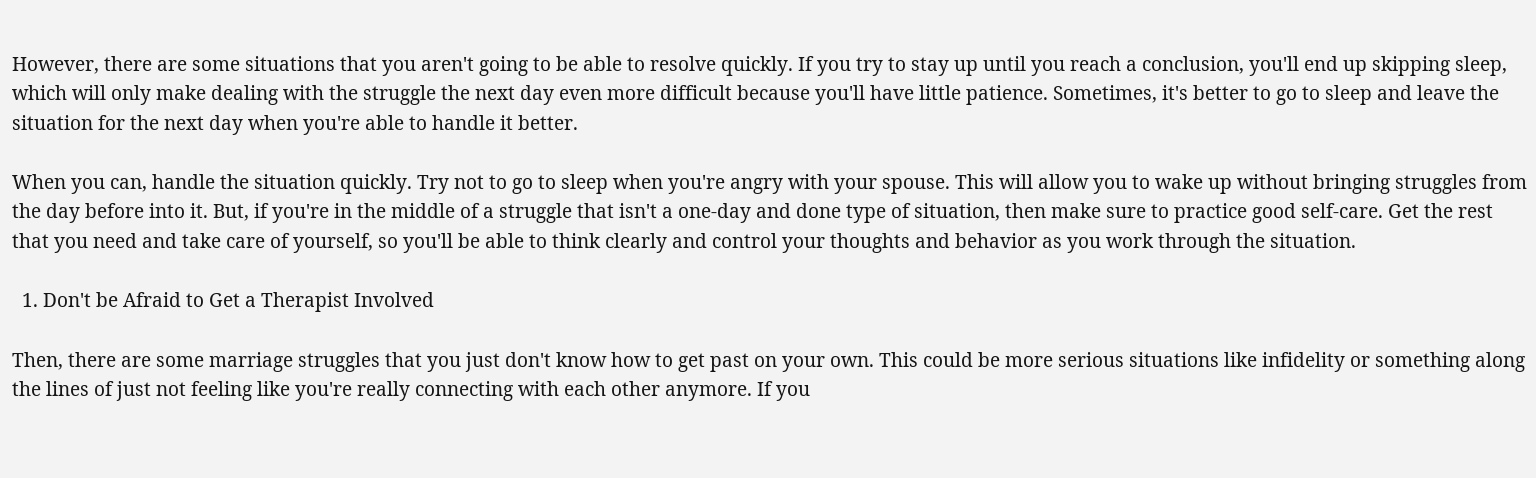However, there are some situations that you aren't going to be able to resolve quickly. If you try to stay up until you reach a conclusion, you'll end up skipping sleep, which will only make dealing with the struggle the next day even more difficult because you'll have little patience. Sometimes, it's better to go to sleep and leave the situation for the next day when you're able to handle it better.

When you can, handle the situation quickly. Try not to go to sleep when you're angry with your spouse. This will allow you to wake up without bringing struggles from the day before into it. But, if you're in the middle of a struggle that isn't a one-day and done type of situation, then make sure to practice good self-care. Get the rest that you need and take care of yourself, so you'll be able to think clearly and control your thoughts and behavior as you work through the situation.

  1. Don't be Afraid to Get a Therapist Involved

Then, there are some marriage struggles that you just don't know how to get past on your own. This could be more serious situations like infidelity or something along the lines of just not feeling like you're really connecting with each other anymore. If you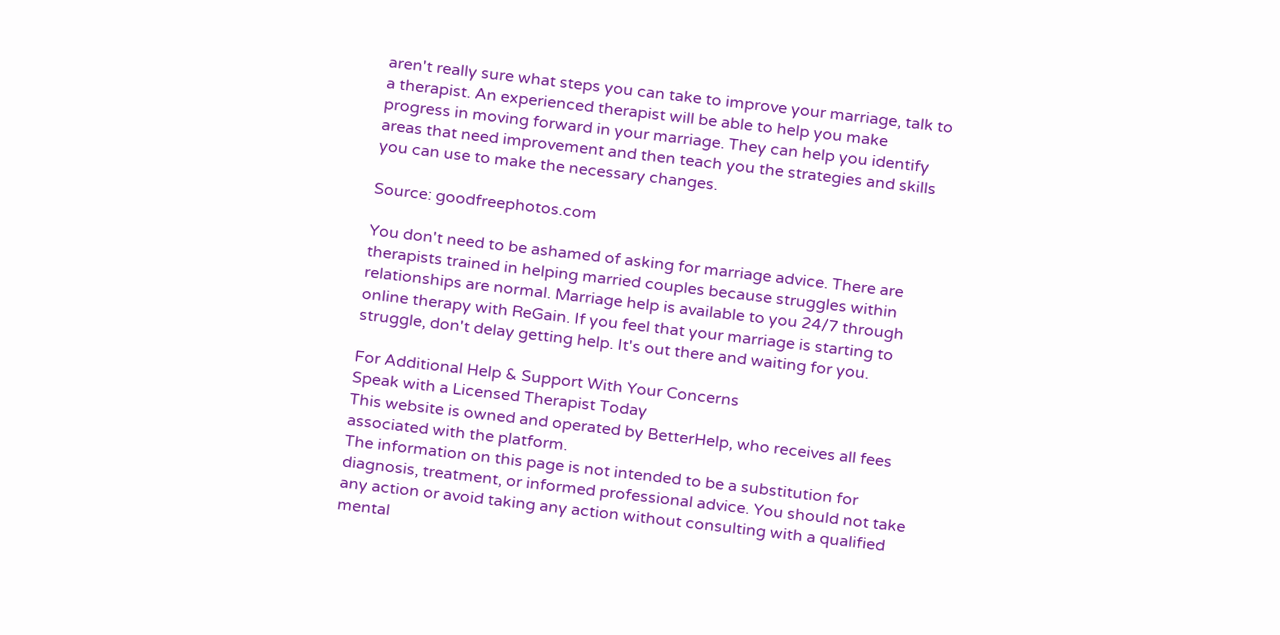aren't really sure what steps you can take to improve your marriage, talk to a therapist. An experienced therapist will be able to help you make progress in moving forward in your marriage. They can help you identify areas that need improvement and then teach you the strategies and skills you can use to make the necessary changes.

Source: goodfreephotos.com

You don't need to be ashamed of asking for marriage advice. There are therapists trained in helping married couples because struggles within relationships are normal. Marriage help is available to you 24/7 through online therapy with ReGain. If you feel that your marriage is starting to struggle, don't delay getting help. It's out there and waiting for you.

For Additional Help & Support With Your Concerns
Speak with a Licensed Therapist Today
This website is owned and operated by BetterHelp, who receives all fees associated with the platform.
The information on this page is not intended to be a substitution for diagnosis, treatment, or informed professional advice. You should not take any action or avoid taking any action without consulting with a qualified mental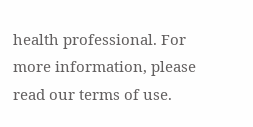health professional. For more information, please read our terms of use.